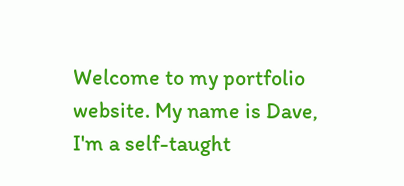Welcome to my portfolio website. My name is Dave, I'm a self-taught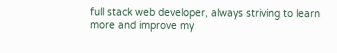full stack web developer, always striving to learn more and improve my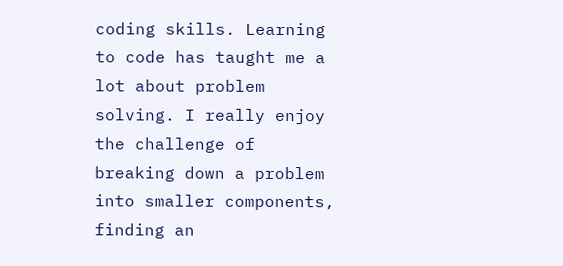coding skills. Learning to code has taught me a lot about problem solving. I really enjoy the challenge of breaking down a problem into smaller components, finding an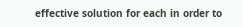effective solution for each in order to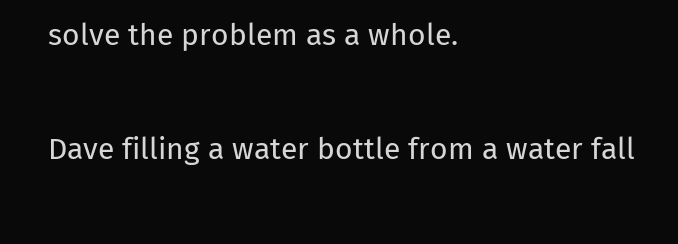solve the problem as a whole.

Dave filling a water bottle from a water fall